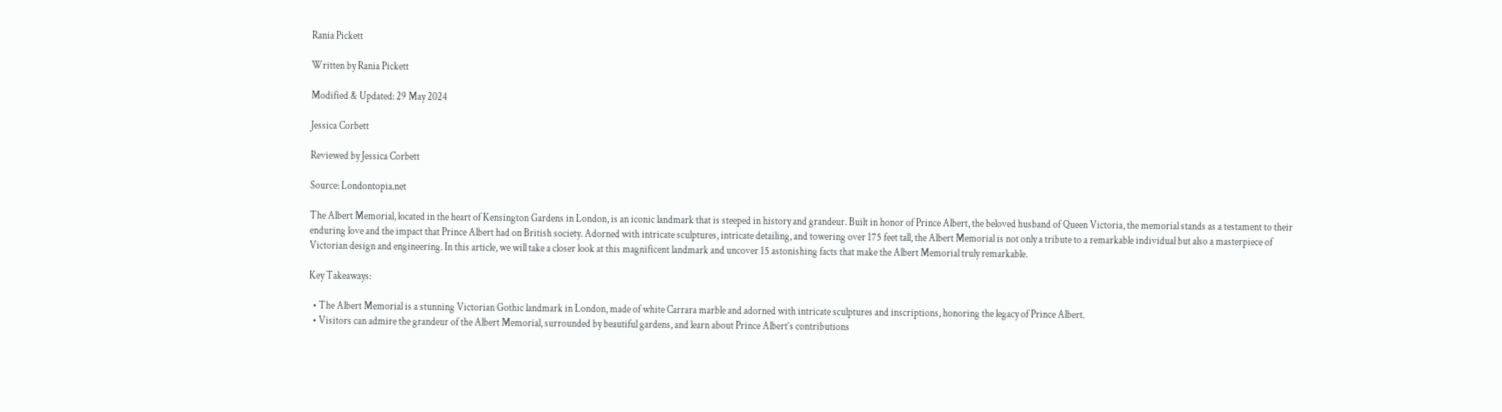Rania Pickett

Written by Rania Pickett

Modified & Updated: 29 May 2024

Jessica Corbett

Reviewed by Jessica Corbett

Source: Londontopia.net

The Albert Memorial, located in the heart of Kensington Gardens in London, is an iconic landmark that is steeped in history and grandeur. Built in honor of Prince Albert, the beloved husband of Queen Victoria, the memorial stands as a testament to their enduring love and the impact that Prince Albert had on British society. Adorned with intricate sculptures, intricate detailing, and towering over 175 feet tall, the Albert Memorial is not only a tribute to a remarkable individual but also a masterpiece of Victorian design and engineering. In this article, we will take a closer look at this magnificent landmark and uncover 15 astonishing facts that make the Albert Memorial truly remarkable.

Key Takeaways:

  • The Albert Memorial is a stunning Victorian Gothic landmark in London, made of white Carrara marble and adorned with intricate sculptures and inscriptions, honoring the legacy of Prince Albert.
  • Visitors can admire the grandeur of the Albert Memorial, surrounded by beautiful gardens, and learn about Prince Albert’s contributions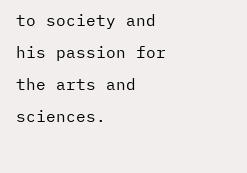to society and his passion for the arts and sciences.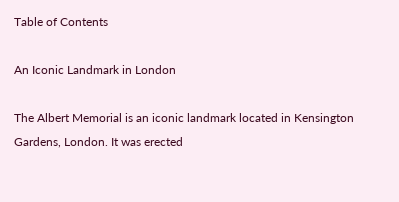Table of Contents

An Iconic Landmark in London

The Albert Memorial is an iconic landmark located in Kensington Gardens, London. It was erected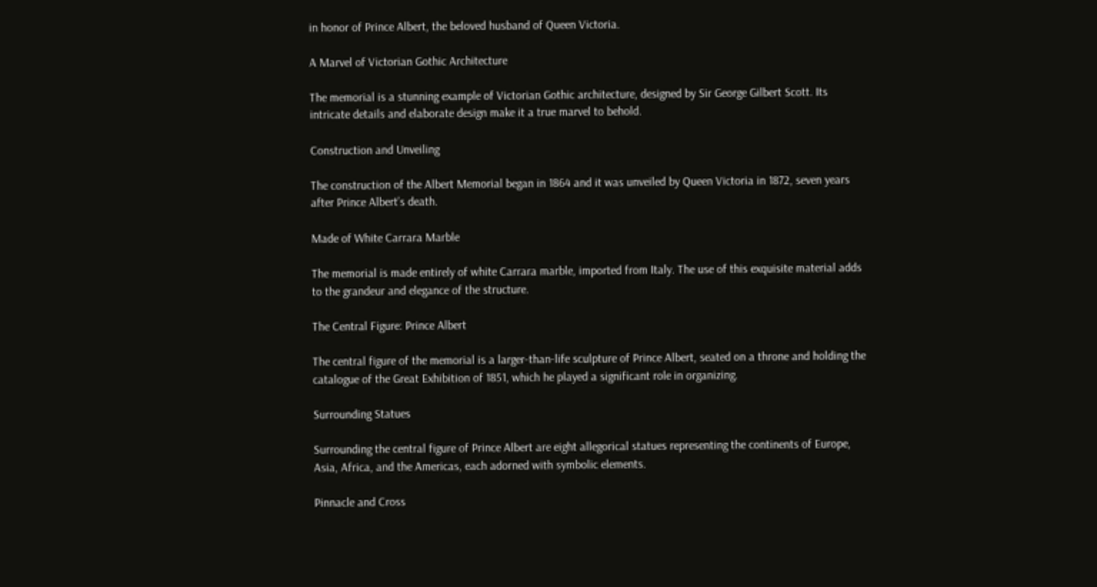in honor of Prince Albert, the beloved husband of Queen Victoria.

A Marvel of Victorian Gothic Architecture

The memorial is a stunning example of Victorian Gothic architecture, designed by Sir George Gilbert Scott. Its intricate details and elaborate design make it a true marvel to behold.

Construction and Unveiling

The construction of the Albert Memorial began in 1864 and it was unveiled by Queen Victoria in 1872, seven years after Prince Albert’s death.

Made of White Carrara Marble

The memorial is made entirely of white Carrara marble, imported from Italy. The use of this exquisite material adds to the grandeur and elegance of the structure.

The Central Figure: Prince Albert

The central figure of the memorial is a larger-than-life sculpture of Prince Albert, seated on a throne and holding the catalogue of the Great Exhibition of 1851, which he played a significant role in organizing.

Surrounding Statues

Surrounding the central figure of Prince Albert are eight allegorical statues representing the continents of Europe, Asia, Africa, and the Americas, each adorned with symbolic elements.

Pinnacle and Cross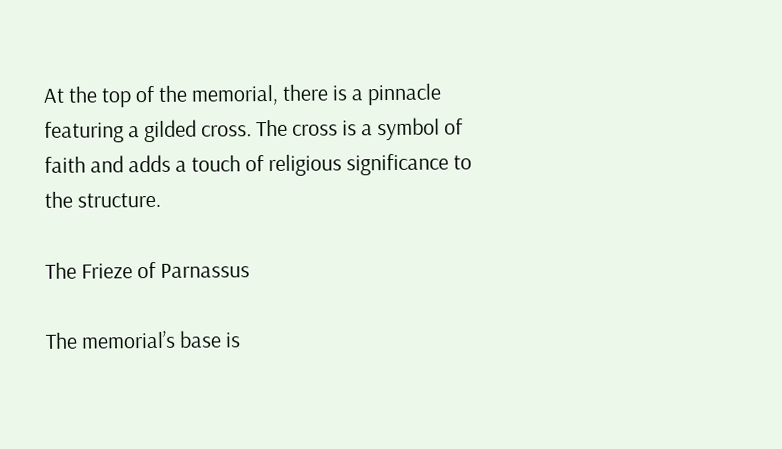At the top of the memorial, there is a pinnacle featuring a gilded cross. The cross is a symbol of faith and adds a touch of religious significance to the structure.

The Frieze of Parnassus

The memorial’s base is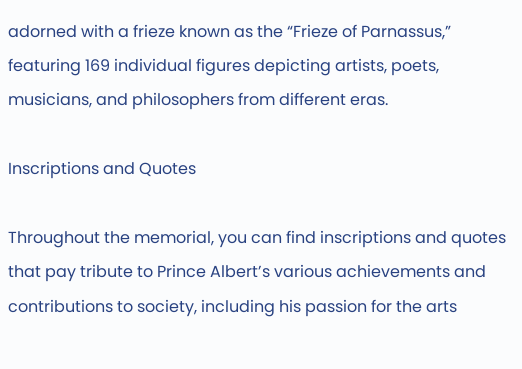adorned with a frieze known as the “Frieze of Parnassus,” featuring 169 individual figures depicting artists, poets, musicians, and philosophers from different eras.

Inscriptions and Quotes

Throughout the memorial, you can find inscriptions and quotes that pay tribute to Prince Albert’s various achievements and contributions to society, including his passion for the arts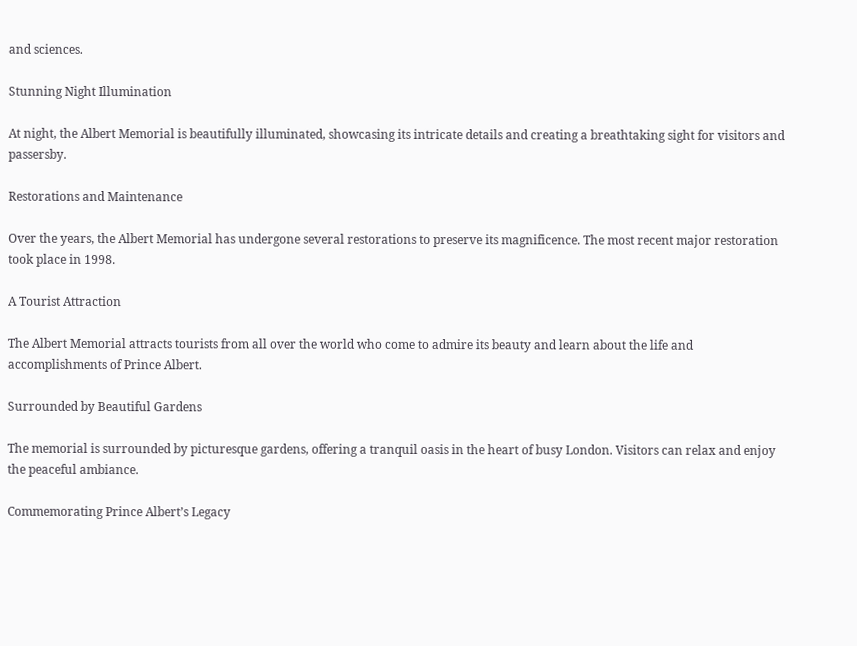and sciences.

Stunning Night Illumination

At night, the Albert Memorial is beautifully illuminated, showcasing its intricate details and creating a breathtaking sight for visitors and passersby.

Restorations and Maintenance

Over the years, the Albert Memorial has undergone several restorations to preserve its magnificence. The most recent major restoration took place in 1998.

A Tourist Attraction

The Albert Memorial attracts tourists from all over the world who come to admire its beauty and learn about the life and accomplishments of Prince Albert.

Surrounded by Beautiful Gardens

The memorial is surrounded by picturesque gardens, offering a tranquil oasis in the heart of busy London. Visitors can relax and enjoy the peaceful ambiance.

Commemorating Prince Albert’s Legacy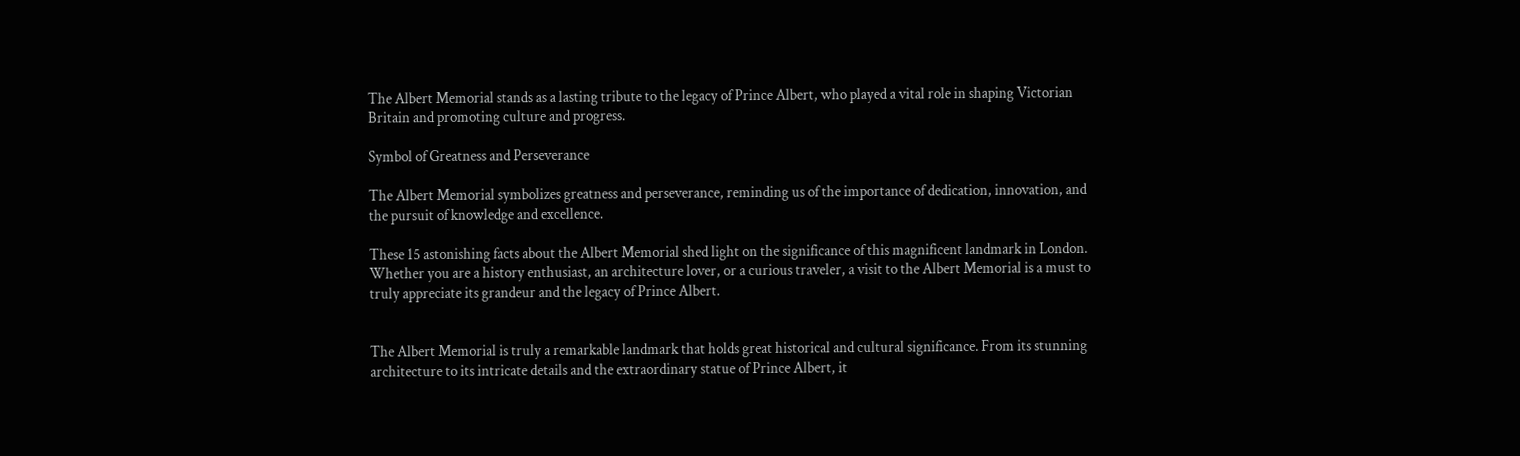The Albert Memorial stands as a lasting tribute to the legacy of Prince Albert, who played a vital role in shaping Victorian Britain and promoting culture and progress.

Symbol of Greatness and Perseverance

The Albert Memorial symbolizes greatness and perseverance, reminding us of the importance of dedication, innovation, and the pursuit of knowledge and excellence.

These 15 astonishing facts about the Albert Memorial shed light on the significance of this magnificent landmark in London. Whether you are a history enthusiast, an architecture lover, or a curious traveler, a visit to the Albert Memorial is a must to truly appreciate its grandeur and the legacy of Prince Albert.


The Albert Memorial is truly a remarkable landmark that holds great historical and cultural significance. From its stunning architecture to its intricate details and the extraordinary statue of Prince Albert, it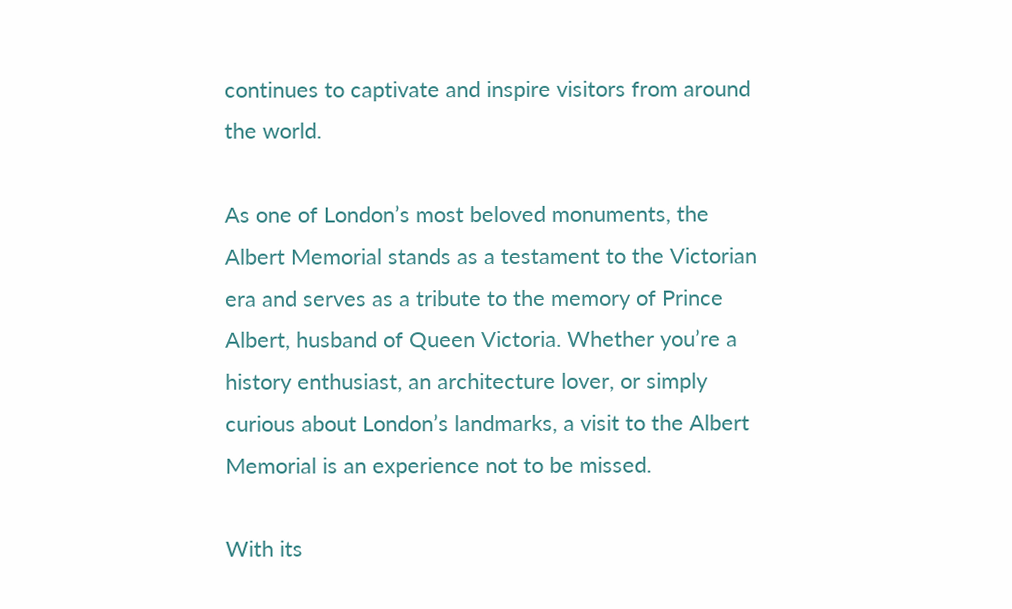continues to captivate and inspire visitors from around the world.

As one of London’s most beloved monuments, the Albert Memorial stands as a testament to the Victorian era and serves as a tribute to the memory of Prince Albert, husband of Queen Victoria. Whether you’re a history enthusiast, an architecture lover, or simply curious about London’s landmarks, a visit to the Albert Memorial is an experience not to be missed.

With its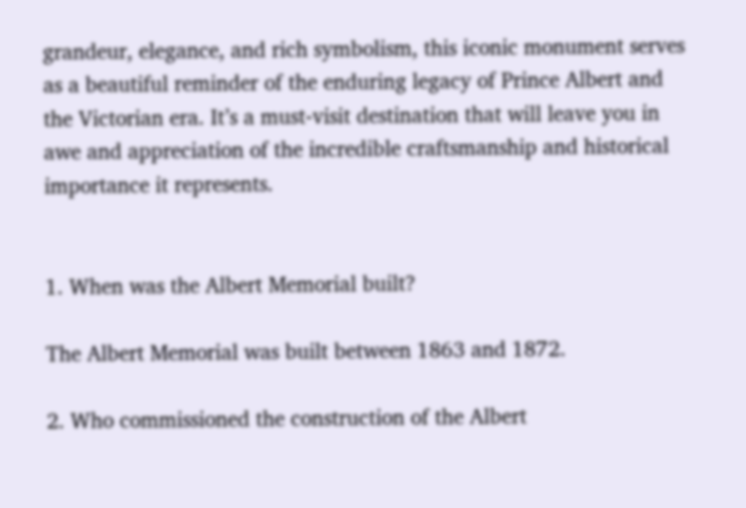grandeur, elegance, and rich symbolism, this iconic monument serves as a beautiful reminder of the enduring legacy of Prince Albert and the Victorian era. It’s a must-visit destination that will leave you in awe and appreciation of the incredible craftsmanship and historical importance it represents.


1. When was the Albert Memorial built?

The Albert Memorial was built between 1863 and 1872.

2. Who commissioned the construction of the Albert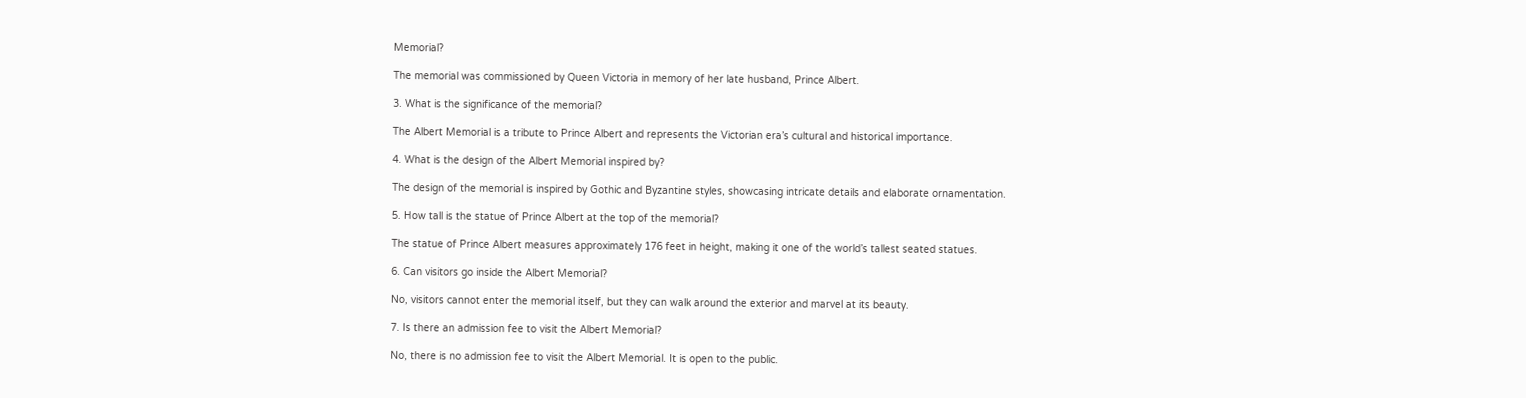Memorial?

The memorial was commissioned by Queen Victoria in memory of her late husband, Prince Albert.

3. What is the significance of the memorial?

The Albert Memorial is a tribute to Prince Albert and represents the Victorian era’s cultural and historical importance.

4. What is the design of the Albert Memorial inspired by?

The design of the memorial is inspired by Gothic and Byzantine styles, showcasing intricate details and elaborate ornamentation.

5. How tall is the statue of Prince Albert at the top of the memorial?

The statue of Prince Albert measures approximately 176 feet in height, making it one of the world’s tallest seated statues.

6. Can visitors go inside the Albert Memorial?

No, visitors cannot enter the memorial itself, but they can walk around the exterior and marvel at its beauty.

7. Is there an admission fee to visit the Albert Memorial?

No, there is no admission fee to visit the Albert Memorial. It is open to the public.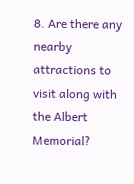8. Are there any nearby attractions to visit along with the Albert Memorial?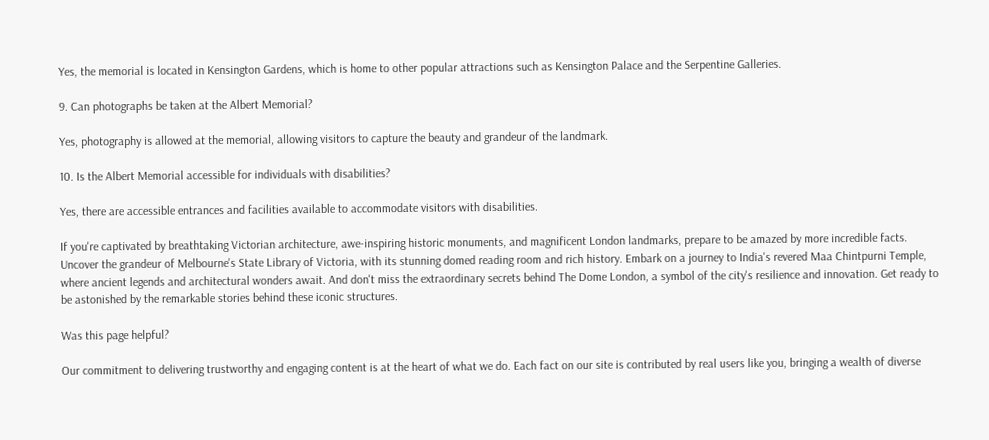Yes, the memorial is located in Kensington Gardens, which is home to other popular attractions such as Kensington Palace and the Serpentine Galleries.

9. Can photographs be taken at the Albert Memorial?

Yes, photography is allowed at the memorial, allowing visitors to capture the beauty and grandeur of the landmark.

10. Is the Albert Memorial accessible for individuals with disabilities?

Yes, there are accessible entrances and facilities available to accommodate visitors with disabilities.

If you're captivated by breathtaking Victorian architecture, awe-inspiring historic monuments, and magnificent London landmarks, prepare to be amazed by more incredible facts. Uncover the grandeur of Melbourne's State Library of Victoria, with its stunning domed reading room and rich history. Embark on a journey to India's revered Maa Chintpurni Temple, where ancient legends and architectural wonders await. And don't miss the extraordinary secrets behind The Dome London, a symbol of the city's resilience and innovation. Get ready to be astonished by the remarkable stories behind these iconic structures.

Was this page helpful?

Our commitment to delivering trustworthy and engaging content is at the heart of what we do. Each fact on our site is contributed by real users like you, bringing a wealth of diverse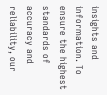insights and information. To ensure the highest standards of accuracy and reliability, our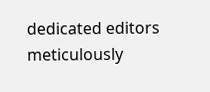dedicated editors meticulously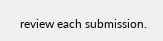review each submission.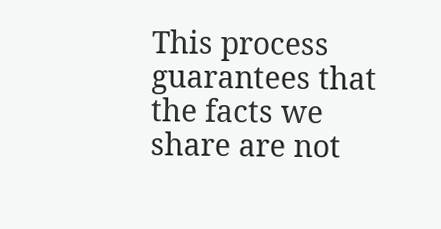This process guarantees that the facts we share are not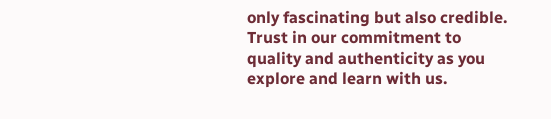only fascinating but also credible. Trust in our commitment to quality and authenticity as you explore and learn with us.